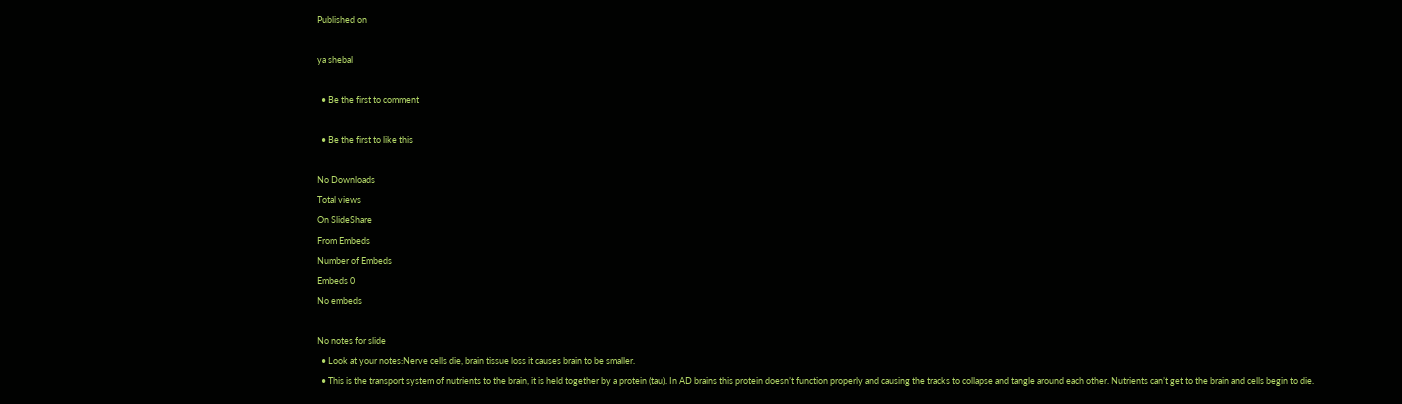Published on

ya shebal

  • Be the first to comment

  • Be the first to like this

No Downloads
Total views
On SlideShare
From Embeds
Number of Embeds
Embeds 0
No embeds

No notes for slide
  • Look at your notes:Nerve cells die, brain tissue loss it causes brain to be smaller.
  • This is the transport system of nutrients to the brain, it is held together by a protein (tau). In AD brains this protein doesn’t function properly and causing the tracks to collapse and tangle around each other. Nutrients can’t get to the brain and cells begin to die.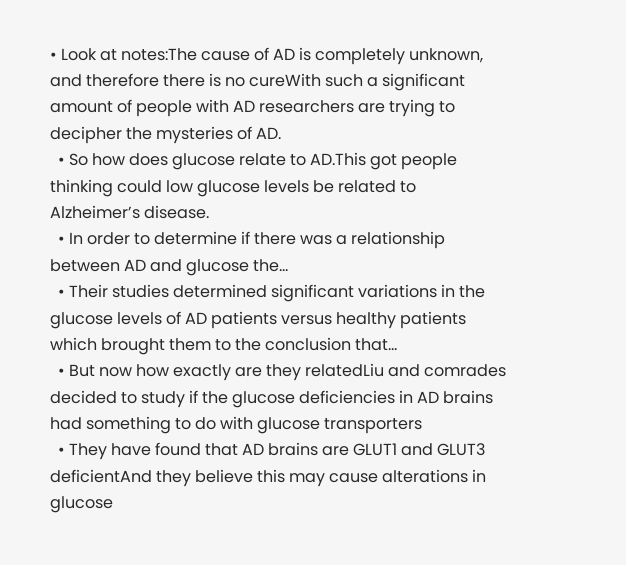• Look at notes:The cause of AD is completely unknown, and therefore there is no cureWith such a significant amount of people with AD researchers are trying to decipher the mysteries of AD.
  • So how does glucose relate to AD.This got people thinking could low glucose levels be related to Alzheimer’s disease.
  • In order to determine if there was a relationship between AD and glucose the…
  • Their studies determined significant variations in the glucose levels of AD patients versus healthy patients which brought them to the conclusion that…
  • But now how exactly are they relatedLiu and comrades decided to study if the glucose deficiencies in AD brains had something to do with glucose transporters
  • They have found that AD brains are GLUT1 and GLUT3 deficientAnd they believe this may cause alterations in glucose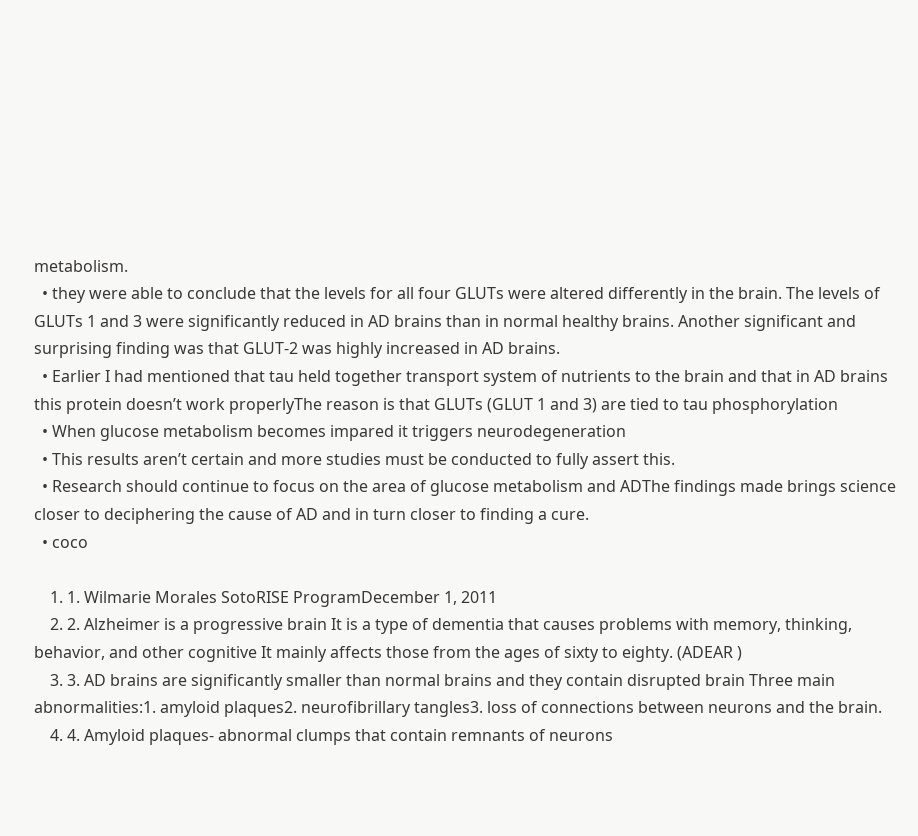metabolism.
  • they were able to conclude that the levels for all four GLUTs were altered differently in the brain. The levels of GLUTs 1 and 3 were significantly reduced in AD brains than in normal healthy brains. Another significant and surprising finding was that GLUT-2 was highly increased in AD brains.
  • Earlier I had mentioned that tau held together transport system of nutrients to the brain and that in AD brains this protein doesn’t work properlyThe reason is that GLUTs (GLUT 1 and 3) are tied to tau phosphorylation
  • When glucose metabolism becomes impared it triggers neurodegeneration
  • This results aren’t certain and more studies must be conducted to fully assert this.
  • Research should continue to focus on the area of glucose metabolism and ADThe findings made brings science closer to deciphering the cause of AD and in turn closer to finding a cure.
  • coco

    1. 1. Wilmarie Morales SotoRISE ProgramDecember 1, 2011
    2. 2. Alzheimer is a progressive brain It is a type of dementia that causes problems with memory, thinking, behavior, and other cognitive It mainly affects those from the ages of sixty to eighty. (ADEAR )
    3. 3. AD brains are significantly smaller than normal brains and they contain disrupted brain Three main abnormalities:1. amyloid plaques2. neurofibrillary tangles3. loss of connections between neurons and the brain.
    4. 4. Amyloid plaques- abnormal clumps that contain remnants of neurons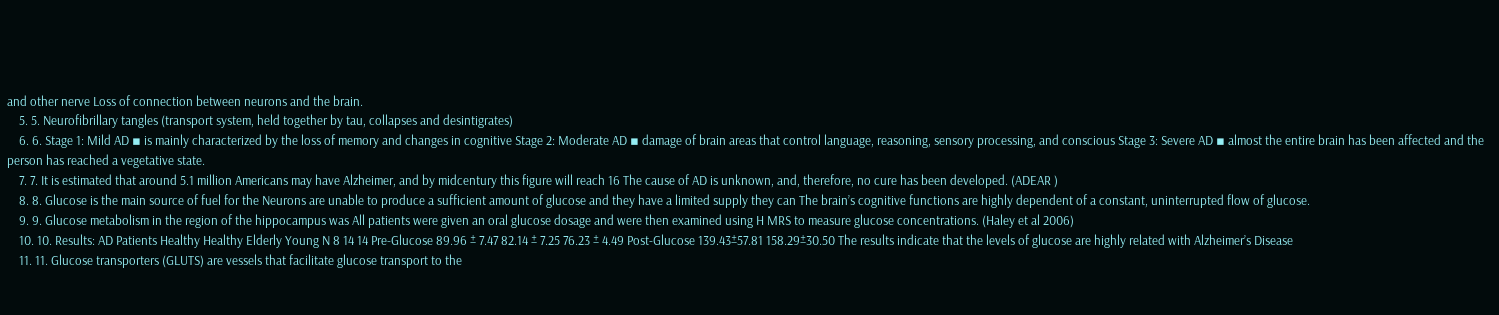and other nerve Loss of connection between neurons and the brain.
    5. 5. Neurofibrillary tangles (transport system, held together by tau, collapses and desintigrates)
    6. 6. Stage 1: Mild AD ▪ is mainly characterized by the loss of memory and changes in cognitive Stage 2: Moderate AD ▪ damage of brain areas that control language, reasoning, sensory processing, and conscious Stage 3: Severe AD ▪ almost the entire brain has been affected and the person has reached a vegetative state.
    7. 7. It is estimated that around 5.1 million Americans may have Alzheimer, and by midcentury this figure will reach 16 The cause of AD is unknown, and, therefore, no cure has been developed. (ADEAR )
    8. 8. Glucose is the main source of fuel for the Neurons are unable to produce a sufficient amount of glucose and they have a limited supply they can The brain’s cognitive functions are highly dependent of a constant, uninterrupted flow of glucose.
    9. 9. Glucose metabolism in the region of the hippocampus was All patients were given an oral glucose dosage and were then examined using H MRS to measure glucose concentrations. (Haley et al 2006)
    10. 10. Results: AD Patients Healthy Healthy Elderly Young N 8 14 14 Pre-Glucose 89.96 ± 7.47 82.14 ± 7.25 76.23 ± 4.49 Post-Glucose 139.43±57.81 158.29±30.50 The results indicate that the levels of glucose are highly related with Alzheimer’s Disease
    11. 11. Glucose transporters (GLUTS) are vessels that facilitate glucose transport to the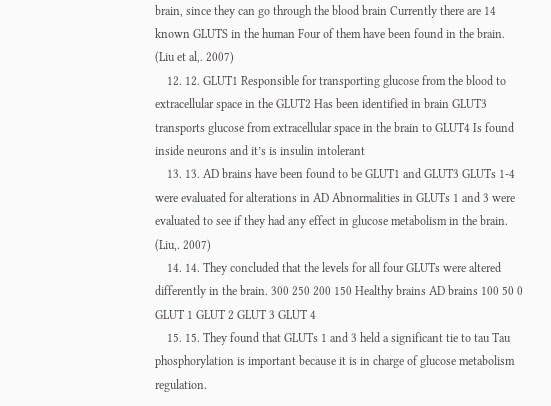brain, since they can go through the blood brain Currently there are 14 known GLUTS in the human Four of them have been found in the brain. (Liu et al,. 2007)
    12. 12. GLUT1 Responsible for transporting glucose from the blood to extracellular space in the GLUT2 Has been identified in brain GLUT3 transports glucose from extracellular space in the brain to GLUT4 Is found inside neurons and it’s is insulin intolerant
    13. 13. AD brains have been found to be GLUT1 and GLUT3 GLUTs 1-4 were evaluated for alterations in AD Abnormalities in GLUTs 1 and 3 were evaluated to see if they had any effect in glucose metabolism in the brain. (Liu,. 2007)
    14. 14. They concluded that the levels for all four GLUTs were altered differently in the brain. 300 250 200 150 Healthy brains AD brains 100 50 0 GLUT 1 GLUT 2 GLUT 3 GLUT 4
    15. 15. They found that GLUTs 1 and 3 held a significant tie to tau Tau phosphorylation is important because it is in charge of glucose metabolism regulation.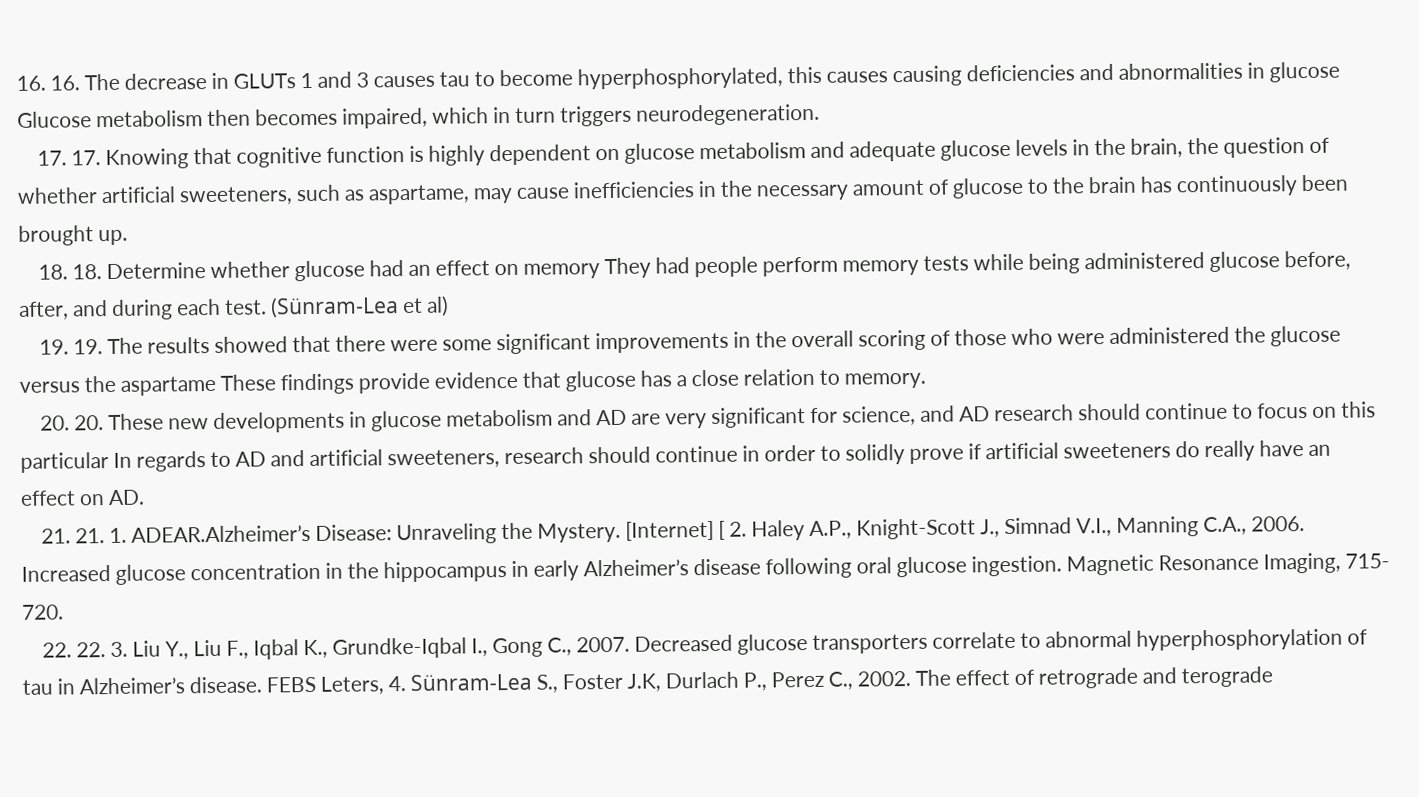16. 16. The decrease in GLUTs 1 and 3 causes tau to become hyperphosphorylated, this causes causing deficiencies and abnormalities in glucose Glucose metabolism then becomes impaired, which in turn triggers neurodegeneration.
    17. 17. Knowing that cognitive function is highly dependent on glucose metabolism and adequate glucose levels in the brain, the question of whether artificial sweeteners, such as aspartame, may cause inefficiencies in the necessary amount of glucose to the brain has continuously been brought up.
    18. 18. Determine whether glucose had an effect on memory They had people perform memory tests while being administered glucose before, after, and during each test. (Sünram-Lea et al)
    19. 19. The results showed that there were some significant improvements in the overall scoring of those who were administered the glucose versus the aspartame These findings provide evidence that glucose has a close relation to memory.
    20. 20. These new developments in glucose metabolism and AD are very significant for science, and AD research should continue to focus on this particular In regards to AD and artificial sweeteners, research should continue in order to solidly prove if artificial sweeteners do really have an effect on AD.
    21. 21. 1. ADEAR.Alzheimer’s Disease: Unraveling the Mystery. [Internet] [ 2. Haley A.P., Knight-Scott J., Simnad V.I., Manning C.A., 2006. Increased glucose concentration in the hippocampus in early Alzheimer’s disease following oral glucose ingestion. Magnetic Resonance Imaging, 715- 720.
    22. 22. 3. Liu Y., Liu F., Iqbal K., Grundke-Iqbal I., Gong C., 2007. Decreased glucose transporters correlate to abnormal hyperphosphorylation of tau in Alzheimer’s disease. FEBS Leters, 4. Sünram-Lea S., Foster J.K, Durlach P., Perez C., 2002. The effect of retrograde and terograde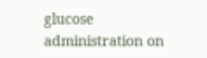glucose administration on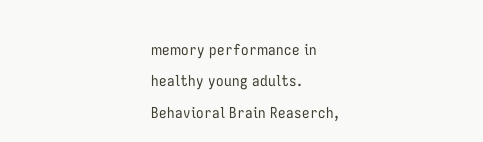memory performance in healthy young adults. Behavioral Brain Reaserch,